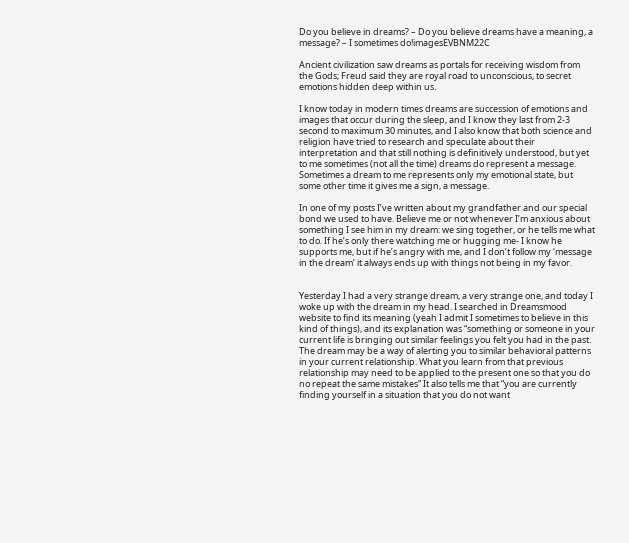Do you believe in dreams? – Do you believe dreams have a meaning, a message? – I sometimes do!imagesEVBNM22C

Ancient civilization saw dreams as portals for receiving wisdom from the Gods; Freud said they are royal road to unconscious, to secret emotions hidden deep within us.

I know today in modern times dreams are succession of emotions and images that occur during the sleep, and I know they last from 2-3 second to maximum 30 minutes, and I also know that both science and religion have tried to research and speculate about their interpretation and that still nothing is definitively understood, but yet to me sometimes (not all the time) dreams do represent a message. Sometimes a dream to me represents only my emotional state, but some other time it gives me a sign, a message.

In one of my posts I’ve written about my grandfather and our special bond we used to have. Believe me or not whenever I’m anxious about something I see him in my dream: we sing together, or he tells me what to do. If he’s only there watching me or hugging me- I know he supports me, but if he’s angry with me, and I don’t follow my ‘message in the dream’ it always ends up with things not being in my favor.


Yesterday I had a very strange dream, a very strange one, and today I woke up with the dream in my head. I searched in Dreamsmood website to find its meaning (yeah I admit I sometimes to believe in this kind of things), and its explanation was “something or someone in your current life is bringing out similar feelings you felt you had in the past. The dream may be a way of alerting you to similar behavioral patterns in your current relationship. What you learn from that previous relationship may need to be applied to the present one so that you do no repeat the same mistakes” It also tells me that “you are currently finding yourself in a situation that you do not want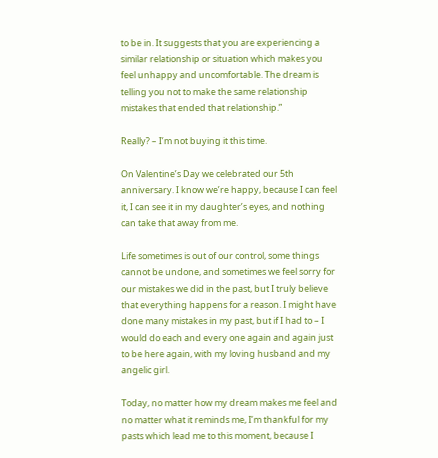to be in. It suggests that you are experiencing a similar relationship or situation which makes you feel unhappy and uncomfortable. The dream is telling you not to make the same relationship mistakes that ended that relationship.”

Really? – I’m not buying it this time.

On Valentine’s Day we celebrated our 5th anniversary. I know we’re happy, because I can feel it, I can see it in my daughter’s eyes, and nothing can take that away from me.

Life sometimes is out of our control, some things cannot be undone, and sometimes we feel sorry for our mistakes we did in the past, but I truly believe that everything happens for a reason. I might have done many mistakes in my past, but if I had to – I would do each and every one again and again just to be here again, with my loving husband and my angelic girl.

Today, no matter how my dream makes me feel and no matter what it reminds me, I’m thankful for my pasts which lead me to this moment, because I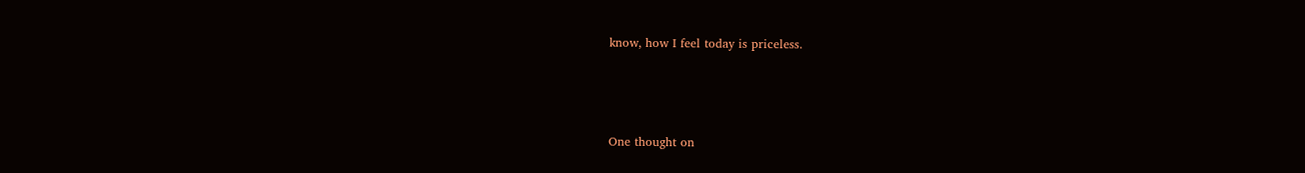know, how I feel today is priceless.



One thought on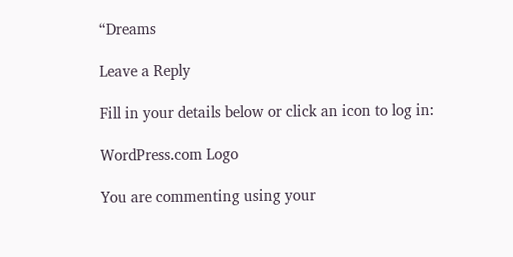“Dreams

Leave a Reply

Fill in your details below or click an icon to log in:

WordPress.com Logo

You are commenting using your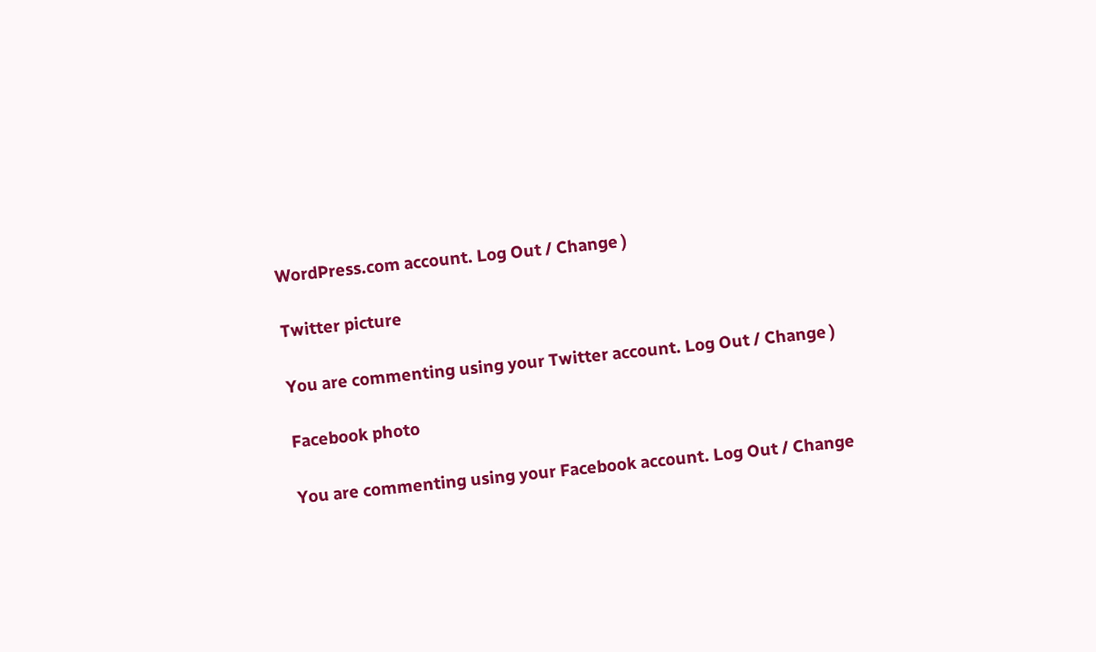WordPress.com account. Log Out / Change )

Twitter picture

You are commenting using your Twitter account. Log Out / Change )

Facebook photo

You are commenting using your Facebook account. Log Out / Change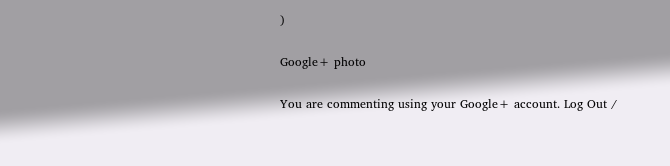)

Google+ photo

You are commenting using your Google+ account. Log Out /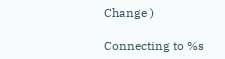Change )

Connecting to %s